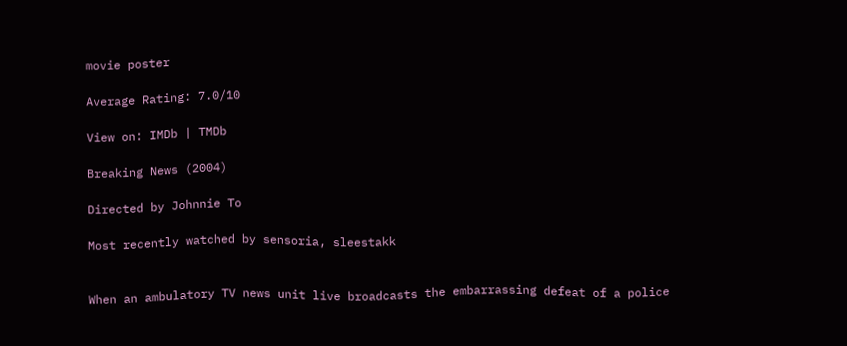movie poster

Average Rating: 7.0/10

View on: IMDb | TMDb

Breaking News (2004)

Directed by Johnnie To

Most recently watched by sensoria, sleestakk


When an ambulatory TV news unit live broadcasts the embarrassing defeat of a police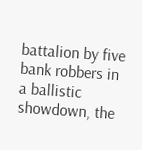battalion by five bank robbers in a ballistic showdown, the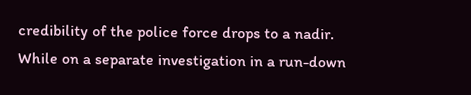credibility of the police force drops to a nadir. While on a separate investigation in a run-down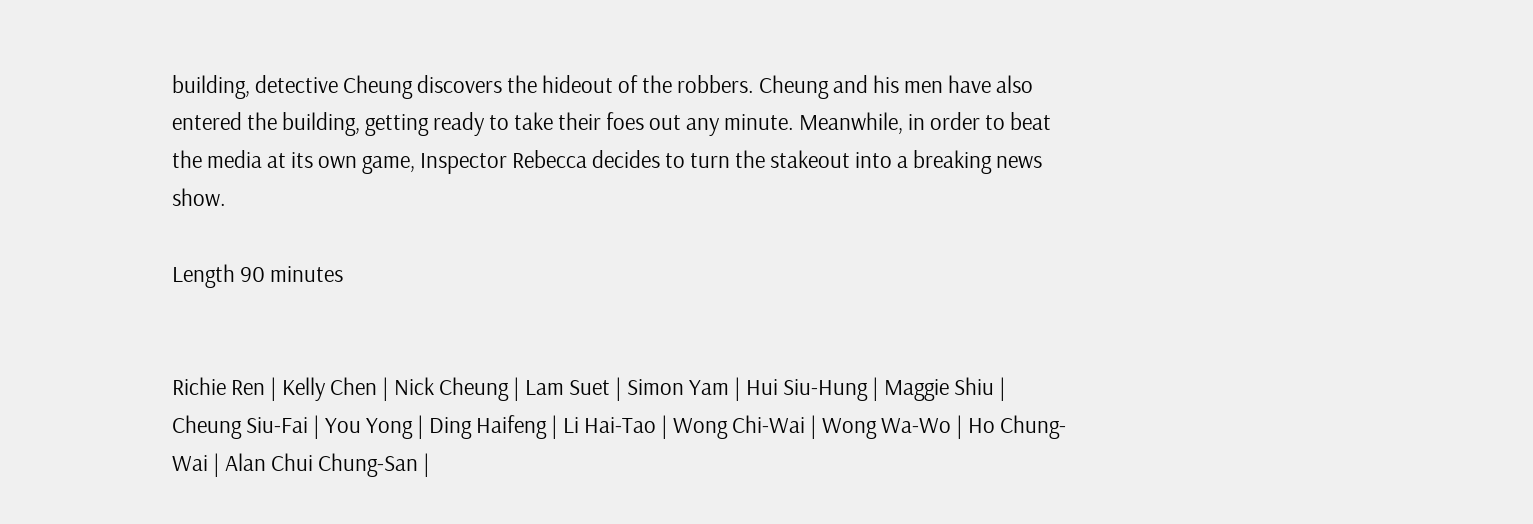building, detective Cheung discovers the hideout of the robbers. Cheung and his men have also entered the building, getting ready to take their foes out any minute. Meanwhile, in order to beat the media at its own game, Inspector Rebecca decides to turn the stakeout into a breaking news show.

Length 90 minutes


Richie Ren | Kelly Chen | Nick Cheung | Lam Suet | Simon Yam | Hui Siu-Hung | Maggie Shiu | Cheung Siu-Fai | You Yong | Ding Haifeng | Li Hai-Tao | Wong Chi-Wai | Wong Wa-Wo | Ho Chung-Wai | Alan Chui Chung-San |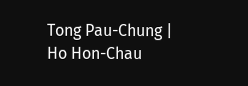Tong Pau-Chung | Ho Hon-Chau